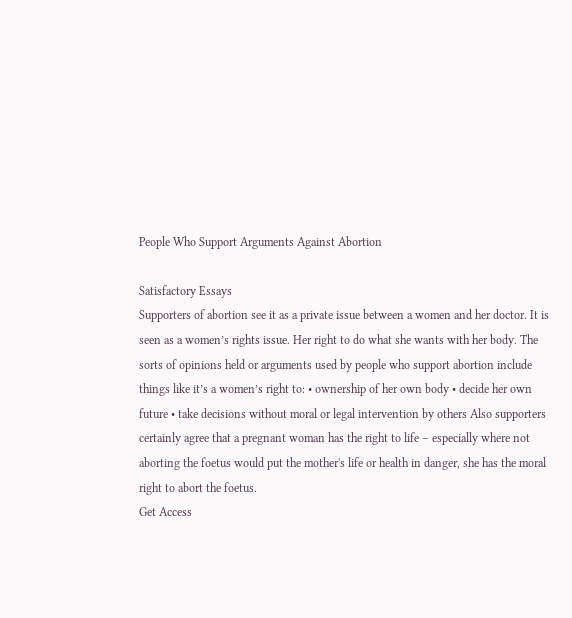People Who Support Arguments Against Abortion

Satisfactory Essays
Supporters of abortion see it as a private issue between a women and her doctor. It is seen as a women’s rights issue. Her right to do what she wants with her body. The sorts of opinions held or arguments used by people who support abortion include things like it’s a women’s right to: • ownership of her own body • decide her own future • take decisions without moral or legal intervention by others Also supporters certainly agree that a pregnant woman has the right to life – especially where not aborting the foetus would put the mother's life or health in danger, she has the moral right to abort the foetus.
Get Access